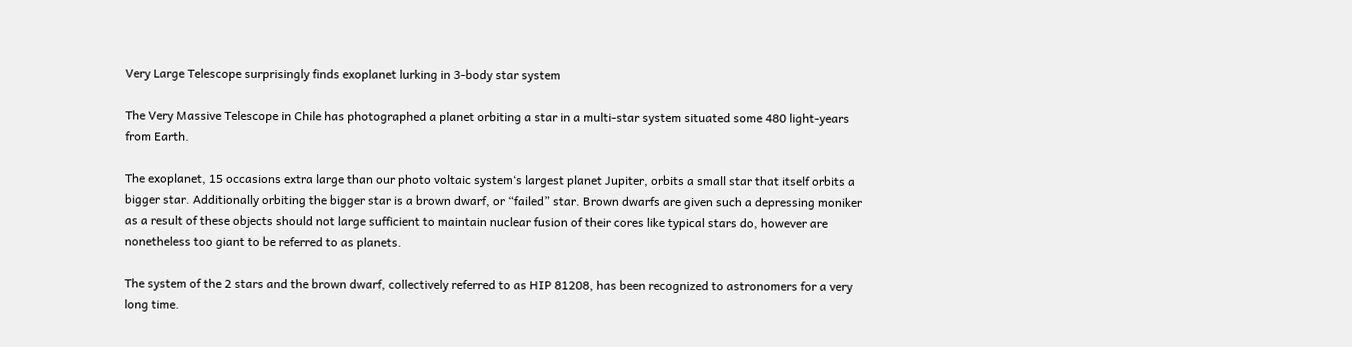Very Large Telescope surprisingly finds exoplanet lurking in 3-body star system

The Very Massive Telescope in Chile has photographed a planet orbiting a star in a multi-star system situated some 480 light-years from Earth.

The exoplanet, 15 occasions extra large than our photo voltaic system‘s largest planet Jupiter, orbits a small star that itself orbits a bigger star. Additionally orbiting the bigger star is a brown dwarf, or “failed” star. Brown dwarfs are given such a depressing moniker as a result of these objects should not large sufficient to maintain nuclear fusion of their cores like typical stars do, however are nonetheless too giant to be referred to as planets.

The system of the 2 stars and the brown dwarf, collectively referred to as HIP 81208, has been recognized to astronomers for a very long time.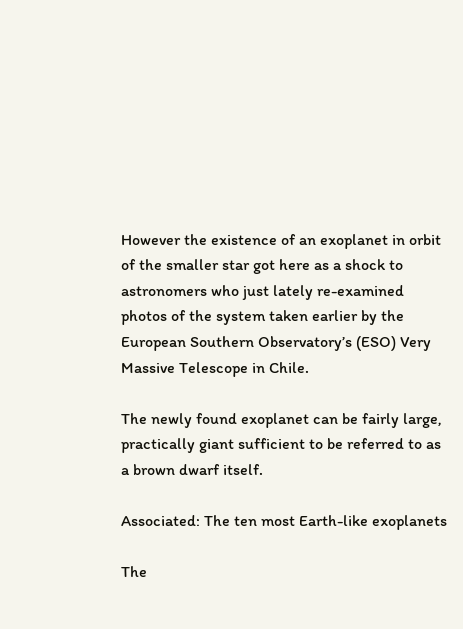However the existence of an exoplanet in orbit of the smaller star got here as a shock to astronomers who just lately re-examined photos of the system taken earlier by the European Southern Observatory’s (ESO) Very Massive Telescope in Chile.

The newly found exoplanet can be fairly large, practically giant sufficient to be referred to as a brown dwarf itself.

Associated: The ten most Earth-like exoplanets

The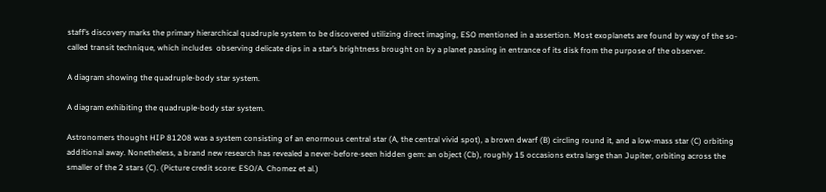staff’s discovery marks the primary hierarchical quadruple system to be discovered utilizing direct imaging, ESO mentioned in a assertion. Most exoplanets are found by way of the so-called transit technique, which includes  observing delicate dips in a star’s brightness brought on by a planet passing in entrance of its disk from the purpose of the observer.

A diagram showing the quadruple-body star system.

A diagram exhibiting the quadruple-body star system.

Astronomers thought HIP 81208 was a system consisting of an enormous central star (A, the central vivid spot), a brown dwarf (B) circling round it, and a low-mass star (C) orbiting additional away. Nonetheless, a brand new research has revealed a never-before-seen hidden gem: an object (Cb), roughly 15 occasions extra large than Jupiter, orbiting across the smaller of the 2 stars (C). (Picture credit score: ESO/A. Chomez et al.)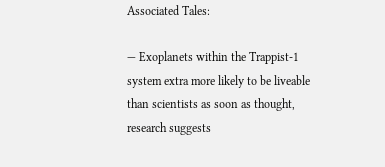Associated Tales:

— Exoplanets within the Trappist-1 system extra more likely to be liveable than scientists as soon as thought, research suggests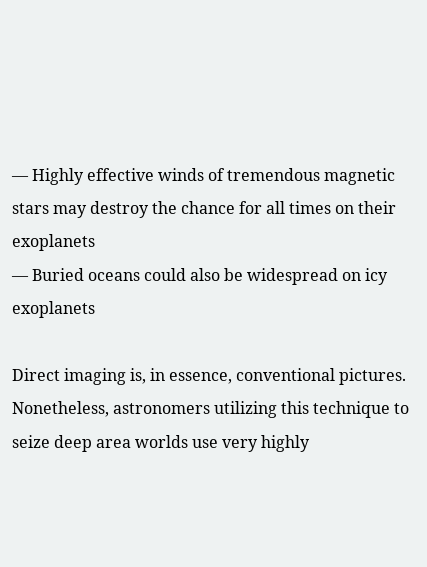— Highly effective winds of tremendous magnetic stars may destroy the chance for all times on their exoplanets
— Buried oceans could also be widespread on icy exoplanets

Direct imaging is, in essence, conventional pictures. Nonetheless, astronomers utilizing this technique to seize deep area worlds use very highly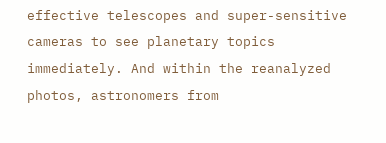effective telescopes and super-sensitive cameras to see planetary topics immediately. And within the reanalyzed photos, astronomers from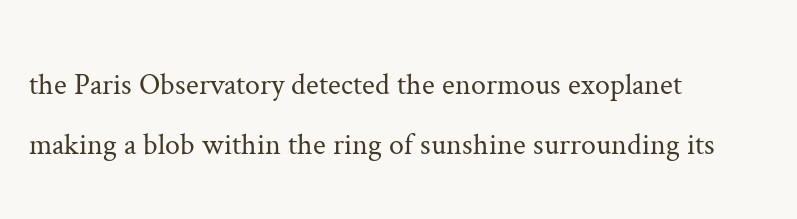the Paris Observatory detected the enormous exoplanet making a blob within the ring of sunshine surrounding its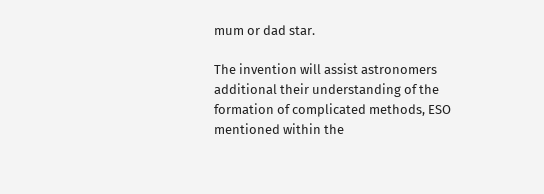mum or dad star.

The invention will assist astronomers additional their understanding of the formation of complicated methods, ESO mentioned within the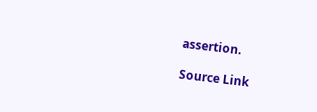assertion.

Source Link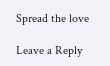Spread the love

Leave a Reply